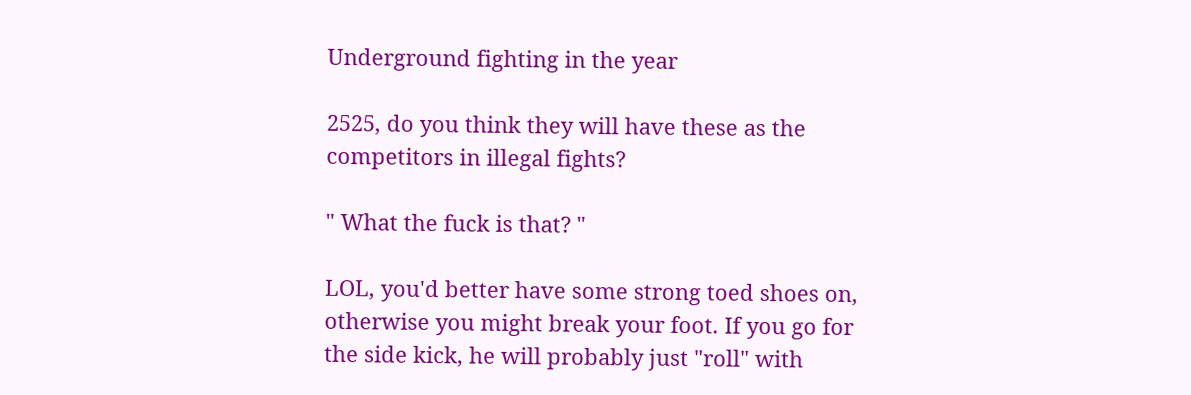Underground fighting in the year

2525, do you think they will have these as the competitors in illegal fights?

" What the fuck is that? "

LOL, you'd better have some strong toed shoes on, otherwise you might break your foot. If you go for the side kick, he will probably just "roll" with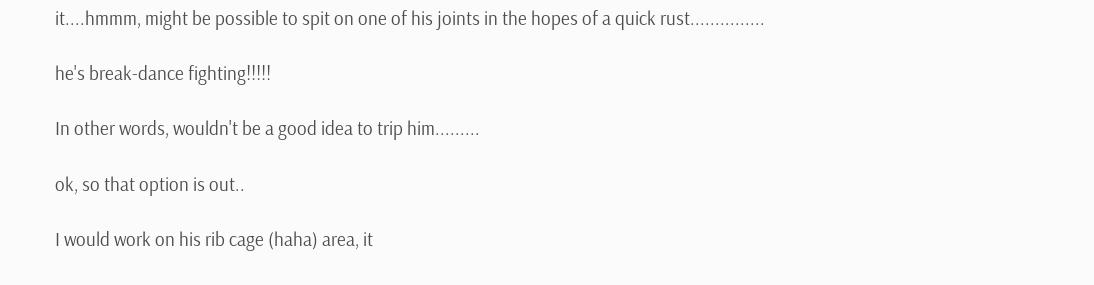it....hmmm, might be possible to spit on one of his joints in the hopes of a quick rust...............

he's break-dance fighting!!!!!

In other words, wouldn't be a good idea to trip him.........

ok, so that option is out..

I would work on his rib cage (haha) area, it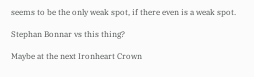seems to be the only weak spot, if there even is a weak spot.

Stephan Bonnar vs this thing?

Maybe at the next Ironheart Crown